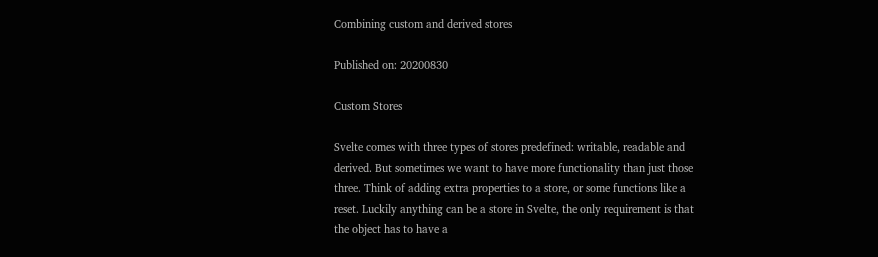Combining custom and derived stores

Published on: 20200830

Custom Stores

Svelte comes with three types of stores predefined: writable, readable and derived. But sometimes we want to have more functionality than just those three. Think of adding extra properties to a store, or some functions like a reset. Luckily anything can be a store in Svelte, the only requirement is that the object has to have a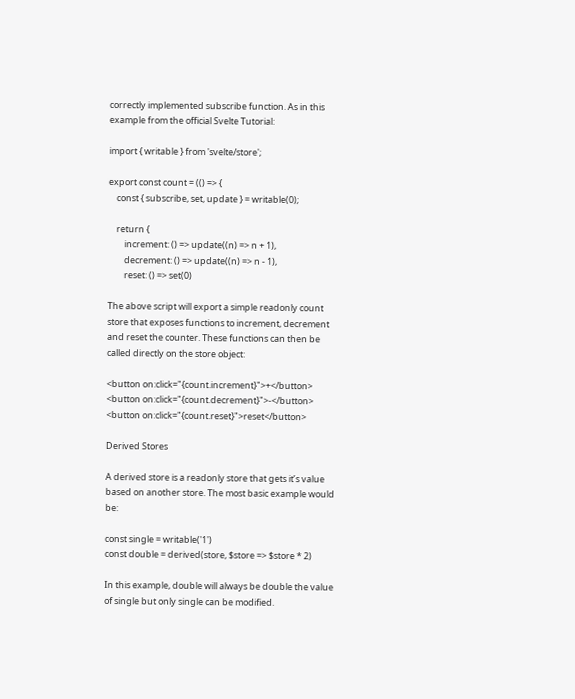correctly implemented subscribe function. As in this example from the official Svelte Tutorial:

import { writable } from 'svelte/store';

export const count = (() => {
    const { subscribe, set, update } = writable(0);

    return {
        increment: () => update((n) => n + 1),
        decrement: () => update((n) => n - 1),
        reset: () => set(0)

The above script will export a simple readonly count store that exposes functions to increment, decrement and reset the counter. These functions can then be called directly on the store object:

<button on:click="{count.increment}">+</button>
<button on:click="{count.decrement}">-</button>
<button on:click="{count.reset}">reset</button>

Derived Stores

A derived store is a readonly store that gets it’s value based on another store. The most basic example would be:

const single = writable('1')
const double = derived(store, $store => $store * 2)

In this example, double will always be double the value of single but only single can be modified.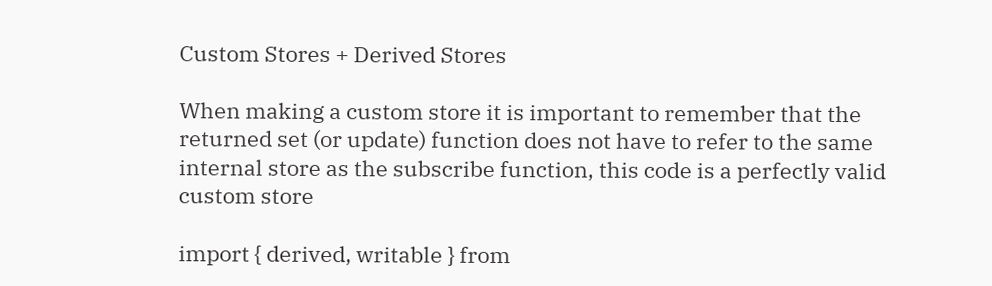Custom Stores + Derived Stores

When making a custom store it is important to remember that the returned set (or update) function does not have to refer to the same internal store as the subscribe function, this code is a perfectly valid custom store

import { derived, writable } from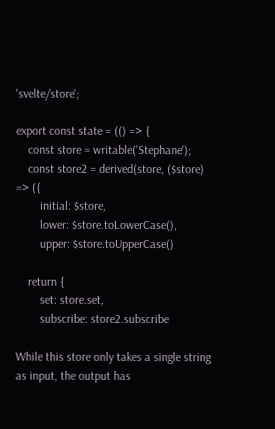'svelte/store';

export const state = (() => {
    const store = writable('Stephane');
    const store2 = derived(store, ($store) => ({
        initial: $store,
        lower: $store.toLowerCase(),
        upper: $store.toUpperCase()

    return {
        set: store.set,
        subscribe: store2.subscribe

While this store only takes a single string as input, the output has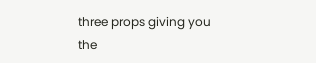three props giving you the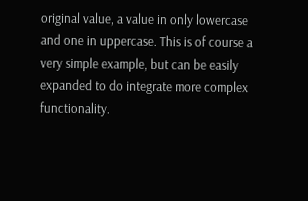original value, a value in only lowercase and one in uppercase. This is of course a very simple example, but can be easily expanded to do integrate more complex functionality.